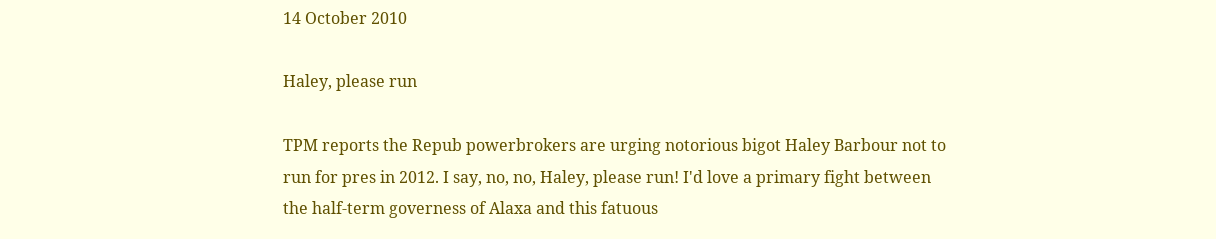14 October 2010

Haley, please run

TPM reports the Repub powerbrokers are urging notorious bigot Haley Barbour not to run for pres in 2012. I say, no, no, Haley, please run! I'd love a primary fight between the half-term governess of Alaxa and this fatuous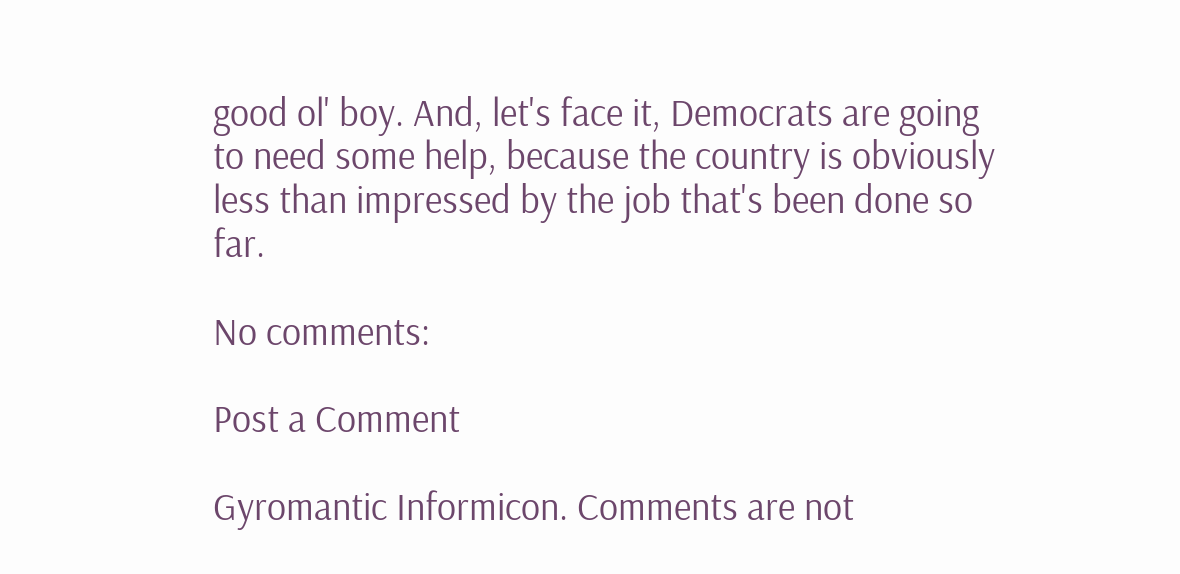good ol' boy. And, let's face it, Democrats are going to need some help, because the country is obviously less than impressed by the job that's been done so far.

No comments:

Post a Comment

Gyromantic Informicon. Comments are not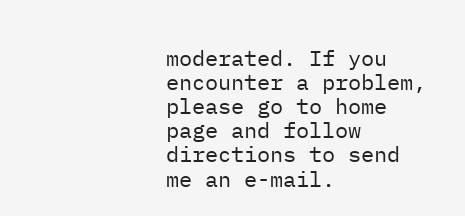moderated. If you encounter a problem, please go to home page and follow directions to send me an e-mail.